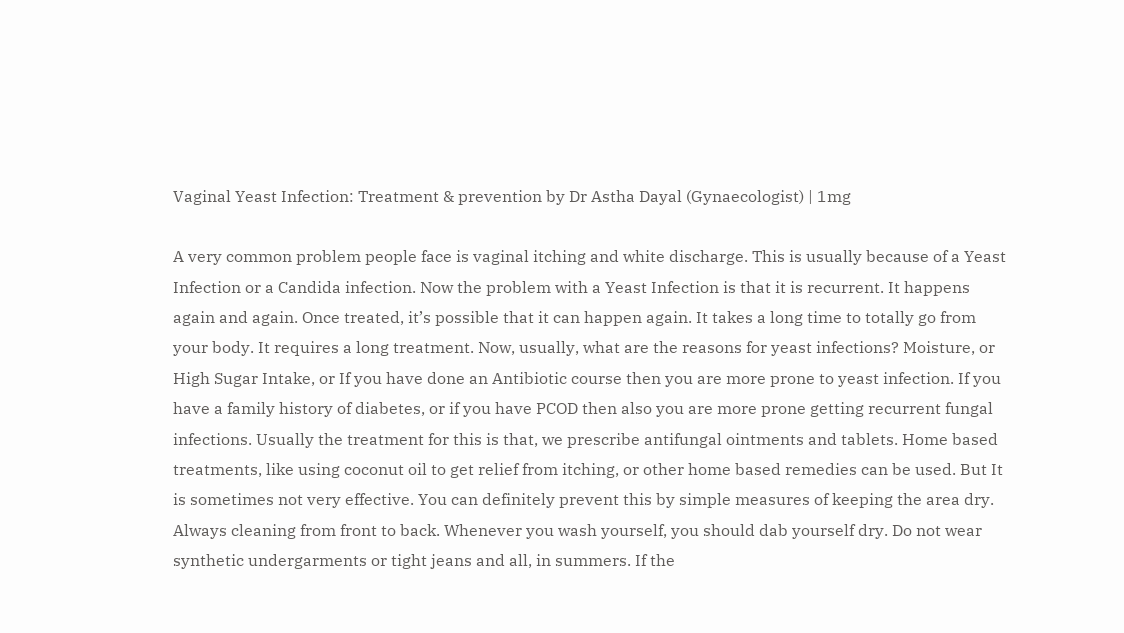Vaginal Yeast Infection: Treatment & prevention by Dr Astha Dayal (Gynaecologist) | 1mg

A very common problem people face is vaginal itching and white discharge. This is usually because of a Yeast Infection or a Candida infection. Now the problem with a Yeast Infection is that it is recurrent. It happens again and again. Once treated, it’s possible that it can happen again. It takes a long time to totally go from your body. It requires a long treatment. Now, usually, what are the reasons for yeast infections? Moisture, or High Sugar Intake, or If you have done an Antibiotic course then you are more prone to yeast infection. If you have a family history of diabetes, or if you have PCOD then also you are more prone getting recurrent fungal infections. Usually the treatment for this is that, we prescribe antifungal ointments and tablets. Home based treatments, like using coconut oil to get relief from itching, or other home based remedies can be used. But It is sometimes not very effective. You can definitely prevent this by simple measures of keeping the area dry. Always cleaning from front to back. Whenever you wash yourself, you should dab yourself dry. Do not wear synthetic undergarments or tight jeans and all, in summers. If the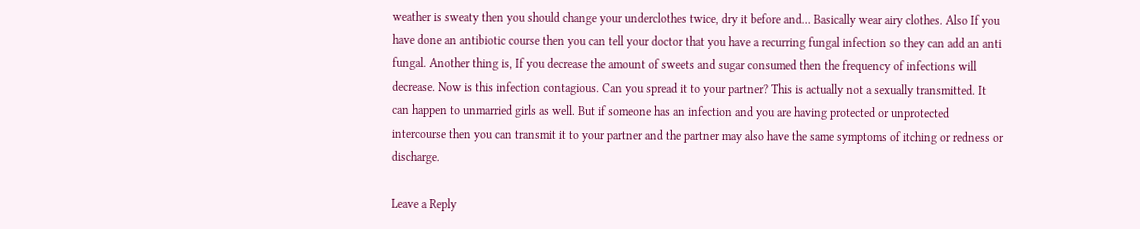weather is sweaty then you should change your underclothes twice, dry it before and… Basically wear airy clothes. Also If you have done an antibiotic course then you can tell your doctor that you have a recurring fungal infection so they can add an anti fungal. Another thing is, If you decrease the amount of sweets and sugar consumed then the frequency of infections will decrease. Now is this infection contagious. Can you spread it to your partner? This is actually not a sexually transmitted. It can happen to unmarried girls as well. But if someone has an infection and you are having protected or unprotected intercourse then you can transmit it to your partner and the partner may also have the same symptoms of itching or redness or discharge.

Leave a Reply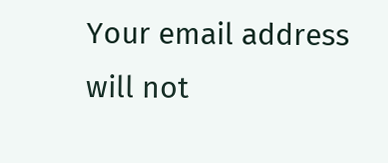Your email address will not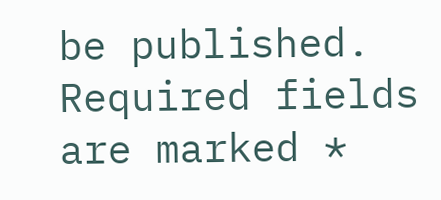be published. Required fields are marked *